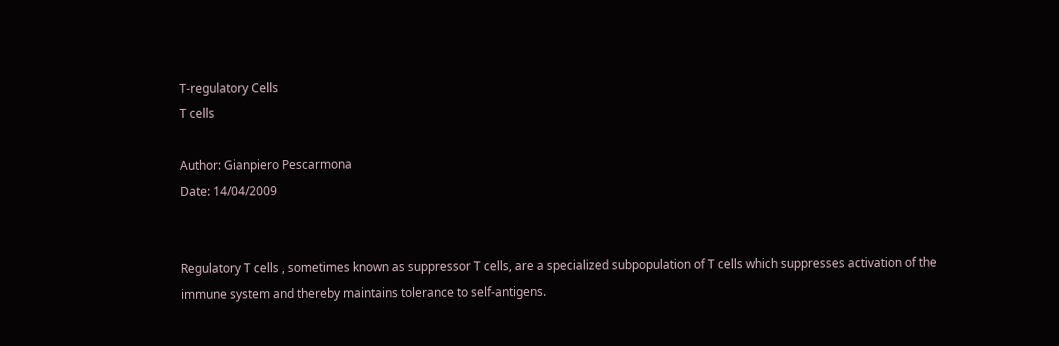T-regulatory Cells
T cells

Author: Gianpiero Pescarmona
Date: 14/04/2009


Regulatory T cells , sometimes known as suppressor T cells, are a specialized subpopulation of T cells which suppresses activation of the immune system and thereby maintains tolerance to self-antigens.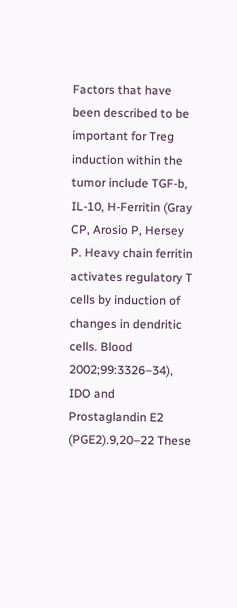Factors that have been described to be important for Treg induction within the tumor include TGF-b, IL-10, H-Ferritin (Gray CP, Arosio P, Hersey P. Heavy chain ferritin activates regulatory T cells by induction of changes in dendritic cells. Blood 2002;99:3326–34), IDO and Prostaglandin E2 (PGE2).9,20–22 These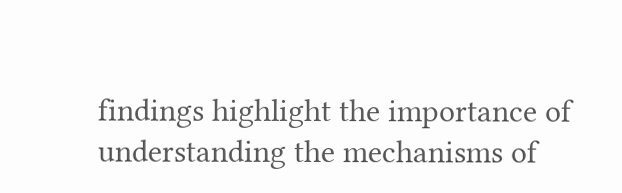findings highlight the importance of
understanding the mechanisms of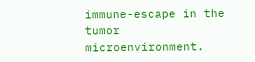immune-escape in the tumor microenvironment.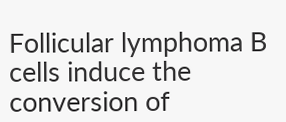Follicular lymphoma B cells induce the conversion of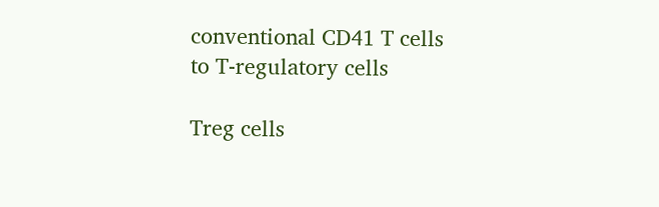conventional CD41 T cells to T-regulatory cells

Treg cells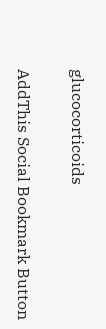glucocorticoids

AddThis Social Bookmark Button